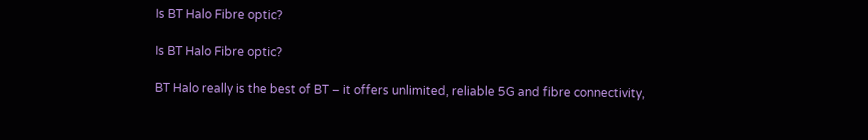Is BT Halo Fibre optic?

Is BT Halo Fibre optic?

BT Halo really is the best of BT – it offers unlimited, reliable 5G and fibre connectivity,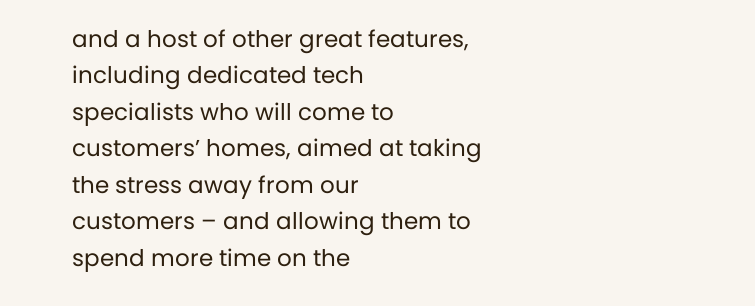and a host of other great features, including dedicated tech specialists who will come to customers’ homes, aimed at taking the stress away from our customers – and allowing them to spend more time on the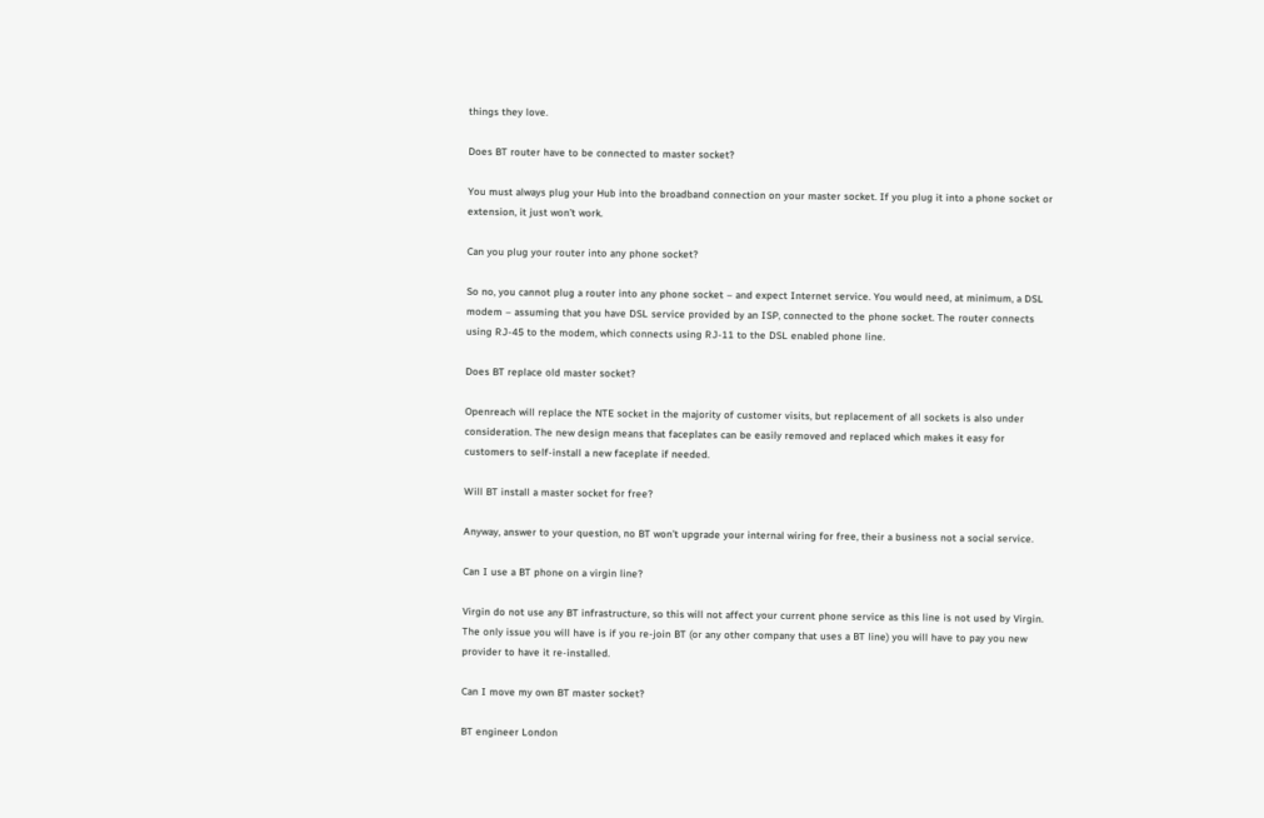things they love.

Does BT router have to be connected to master socket?

You must always plug your Hub into the broadband connection on your master socket. If you plug it into a phone socket or extension, it just won’t work.

Can you plug your router into any phone socket?

So no, you cannot plug a router into any phone socket – and expect Internet service. You would need, at minimum, a DSL modem – assuming that you have DSL service provided by an ISP, connected to the phone socket. The router connects using RJ-45 to the modem, which connects using RJ-11 to the DSL enabled phone line.

Does BT replace old master socket?

Openreach will replace the NTE socket in the majority of customer visits, but replacement of all sockets is also under consideration. The new design means that faceplates can be easily removed and replaced which makes it easy for customers to self-install a new faceplate if needed.

Will BT install a master socket for free?

Anyway, answer to your question, no BT won’t upgrade your internal wiring for free, their a business not a social service.

Can I use a BT phone on a virgin line?

Virgin do not use any BT infrastructure, so this will not affect your current phone service as this line is not used by Virgin. The only issue you will have is if you re-join BT (or any other company that uses a BT line) you will have to pay you new provider to have it re-installed.

Can I move my own BT master socket?

BT engineer London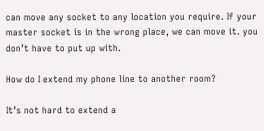can move any socket to any location you require. If your master socket is in the wrong place, we can move it. you don’t have to put up with.

How do I extend my phone line to another room?

It’s not hard to extend a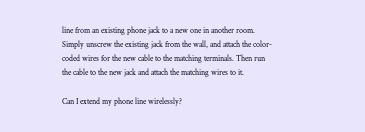line from an existing phone jack to a new one in another room. Simply unscrew the existing jack from the wall, and attach the color-coded wires for the new cable to the matching terminals. Then run the cable to the new jack and attach the matching wires to it.

Can I extend my phone line wirelessly?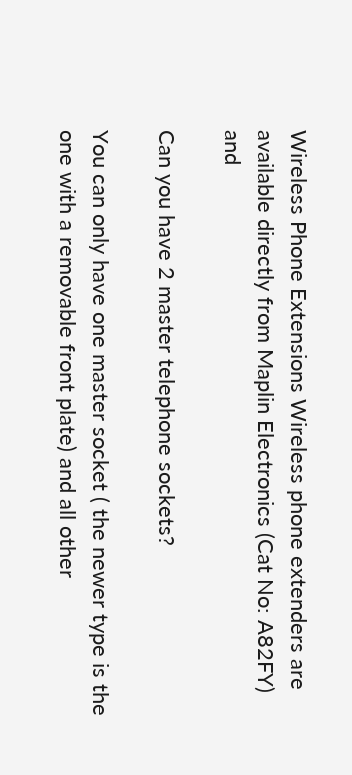Wireless Phone Extensions Wireless phone extenders are available directly from Maplin Electronics (Cat No: A82FY) and

Can you have 2 master telephone sockets?

You can only have one master socket ( the newer type is the one with a removable front plate) and all other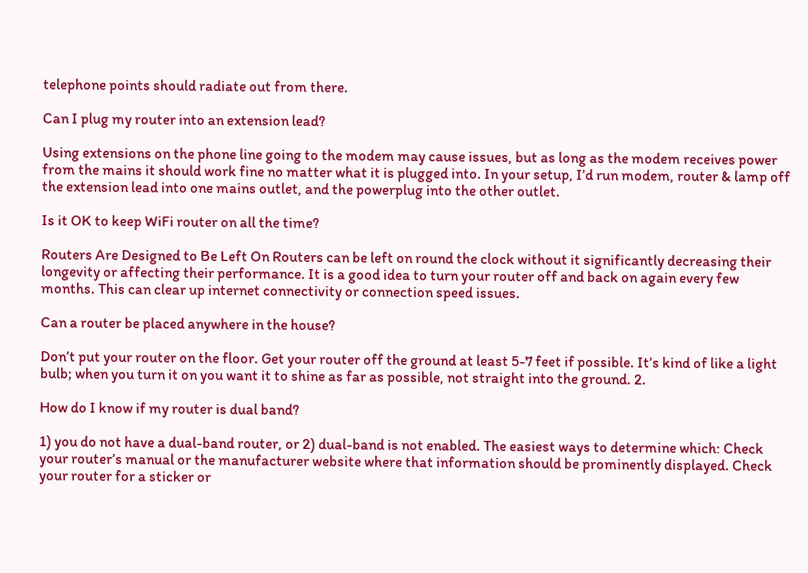telephone points should radiate out from there.

Can I plug my router into an extension lead?

Using extensions on the phone line going to the modem may cause issues, but as long as the modem receives power from the mains it should work fine no matter what it is plugged into. In your setup, I’d run modem, router & lamp off the extension lead into one mains outlet, and the powerplug into the other outlet.

Is it OK to keep WiFi router on all the time?

Routers Are Designed to Be Left On Routers can be left on round the clock without it significantly decreasing their longevity or affecting their performance. It is a good idea to turn your router off and back on again every few months. This can clear up internet connectivity or connection speed issues.

Can a router be placed anywhere in the house?

Don’t put your router on the floor. Get your router off the ground at least 5-7 feet if possible. It’s kind of like a light bulb; when you turn it on you want it to shine as far as possible, not straight into the ground. 2.

How do I know if my router is dual band?

1) you do not have a dual-band router, or 2) dual-band is not enabled. The easiest ways to determine which: Check your router’s manual or the manufacturer website where that information should be prominently displayed. Check your router for a sticker or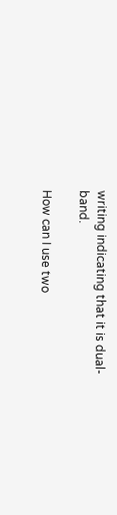writing indicating that it is dual-band.

How can I use two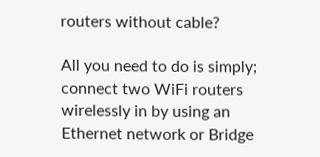routers without cable?

All you need to do is simply; connect two WiFi routers wirelessly in by using an Ethernet network or Bridge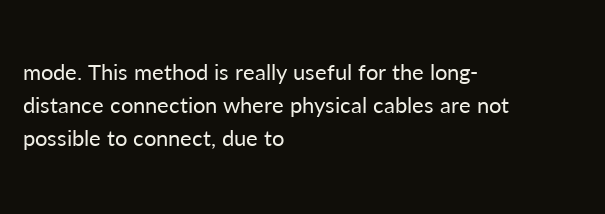mode. This method is really useful for the long-distance connection where physical cables are not possible to connect, due to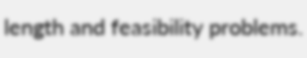length and feasibility problems.